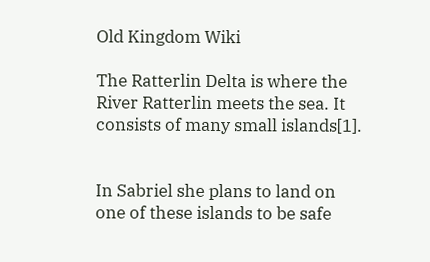Old Kingdom Wiki

The Ratterlin Delta is where the River Ratterlin meets the sea. It consists of many small islands[1].


In Sabriel she plans to land on one of these islands to be safe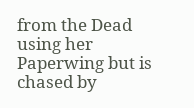from the Dead using her Paperwing but is chased by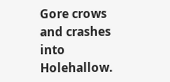Gore crows and crashes into Holehallow.